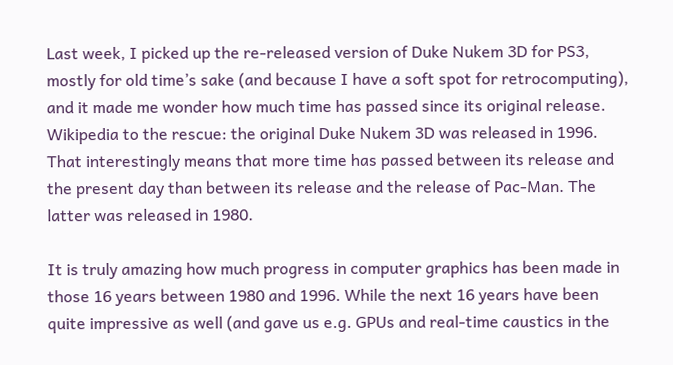Last week, I picked up the re-released version of Duke Nukem 3D for PS3, mostly for old time’s sake (and because I have a soft spot for retrocomputing), and it made me wonder how much time has passed since its original release. Wikipedia to the rescue: the original Duke Nukem 3D was released in 1996. That interestingly means that more time has passed between its release and the present day than between its release and the release of Pac-Man. The latter was released in 1980.

It is truly amazing how much progress in computer graphics has been made in those 16 years between 1980 and 1996. While the next 16 years have been quite impressive as well (and gave us e.g. GPUs and real-time caustics in the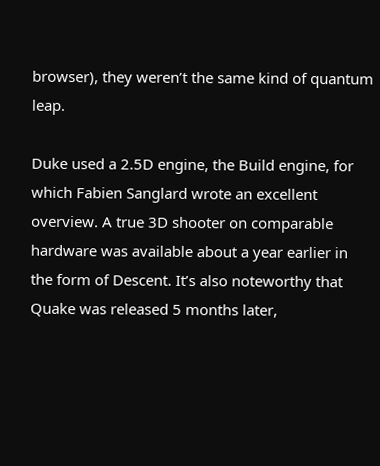browser), they weren’t the same kind of quantum leap.

Duke used a 2.5D engine, the Build engine, for which Fabien Sanglard wrote an excellent overview. A true 3D shooter on comparable hardware was available about a year earlier in the form of Descent. It’s also noteworthy that Quake was released 5 months later,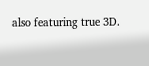also featuring true 3D.